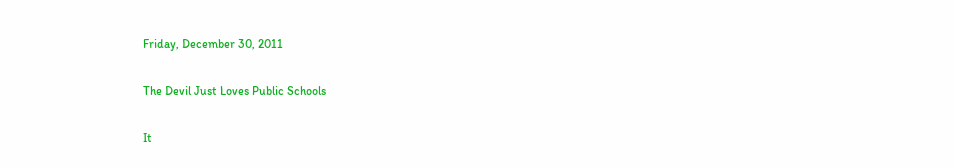Friday, December 30, 2011

The Devil Just Loves Public Schools

It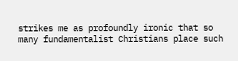strikes me as profoundly ironic that so many fundamentalist Christians place such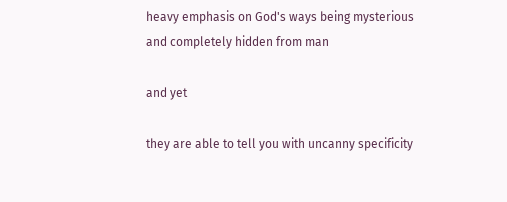heavy emphasis on God's ways being mysterious and completely hidden from man

and yet

they are able to tell you with uncanny specificity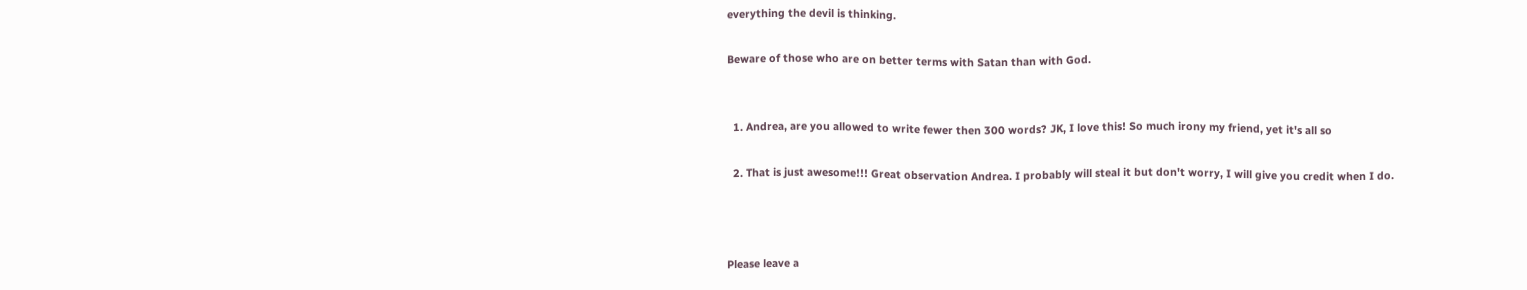everything the devil is thinking.

Beware of those who are on better terms with Satan than with God.


  1. Andrea, are you allowed to write fewer then 300 words? JK, I love this! So much irony my friend, yet it's all so

  2. That is just awesome!!! Great observation Andrea. I probably will steal it but don't worry, I will give you credit when I do.



Please leave a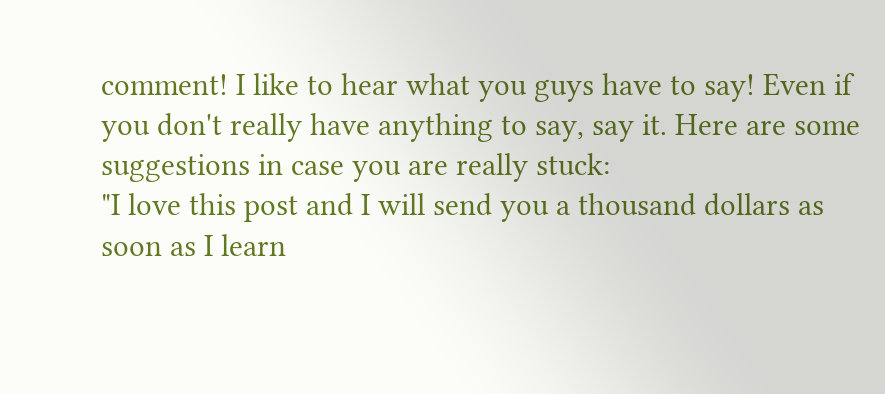comment! I like to hear what you guys have to say! Even if you don't really have anything to say, say it. Here are some suggestions in case you are really stuck:
"I love this post and I will send you a thousand dollars as soon as I learn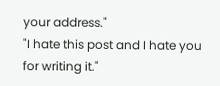your address."
"I hate this post and I hate you for writing it."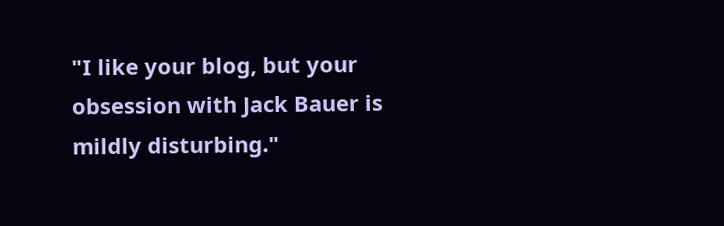"I like your blog, but your obsession with Jack Bauer is mildly disturbing."